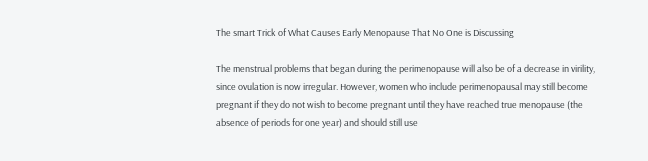The smart Trick of What Causes Early Menopause That No One is Discussing

The menstrual problems that began during the perimenopause will also be of a decrease in virility, since ovulation is now irregular. However, women who include perimenopausal may still become pregnant if they do not wish to become pregnant until they have reached true menopause (the absence of periods for one year) and should still use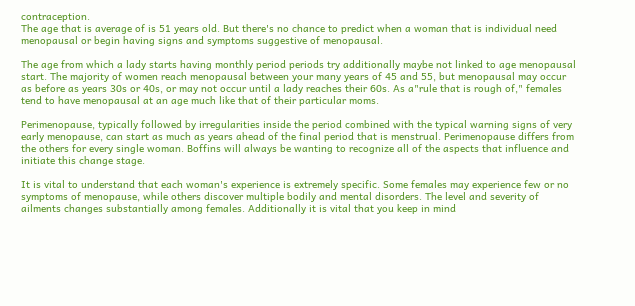contraception.
The age that is average of is 51 years old. But there's no chance to predict when a woman that is individual need menopausal or begin having signs and symptoms suggestive of menopausal.

The age from which a lady starts having monthly period periods try additionally maybe not linked to age menopausal start. The majority of women reach menopausal between your many years of 45 and 55, but menopausal may occur as before as years 30s or 40s, or may not occur until a lady reaches their 60s. As a"rule that is rough of," females tend to have menopausal at an age much like that of their particular moms.

Perimenopause, typically followed by irregularities inside the period combined with the typical warning signs of very early menopause, can start as much as years ahead of the final period that is menstrual. Perimenopause differs from the others for every single woman. Boffins will always be wanting to recognize all of the aspects that influence and initiate this change stage.

It is vital to understand that each woman's experience is extremely specific. Some females may experience few or no symptoms of menopause, while others discover multiple bodily and mental disorders. The level and severity of ailments changes substantially among females. Additionally it is vital that you keep in mind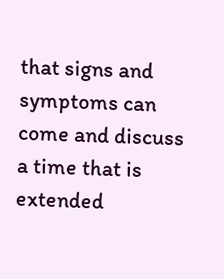that signs and symptoms can come and discuss a time that is extended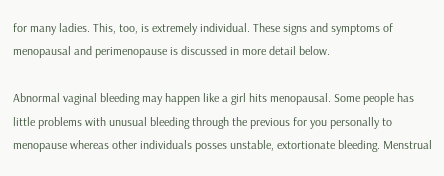for many ladies. This, too, is extremely individual. These signs and symptoms of menopausal and perimenopause is discussed in more detail below.

Abnormal vaginal bleeding may happen like a girl hits menopausal. Some people has little problems with unusual bleeding through the previous for you personally to menopause whereas other individuals posses unstable, extortionate bleeding. Menstrual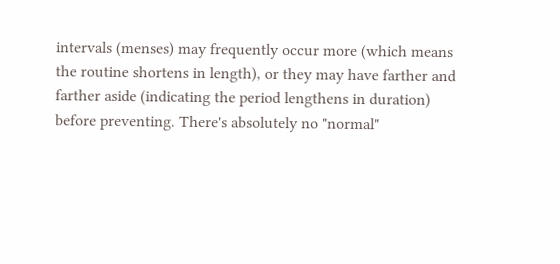intervals (menses) may frequently occur more (which means the routine shortens in length), or they may have farther and farther aside (indicating the period lengthens in duration) before preventing. There's absolutely no "normal"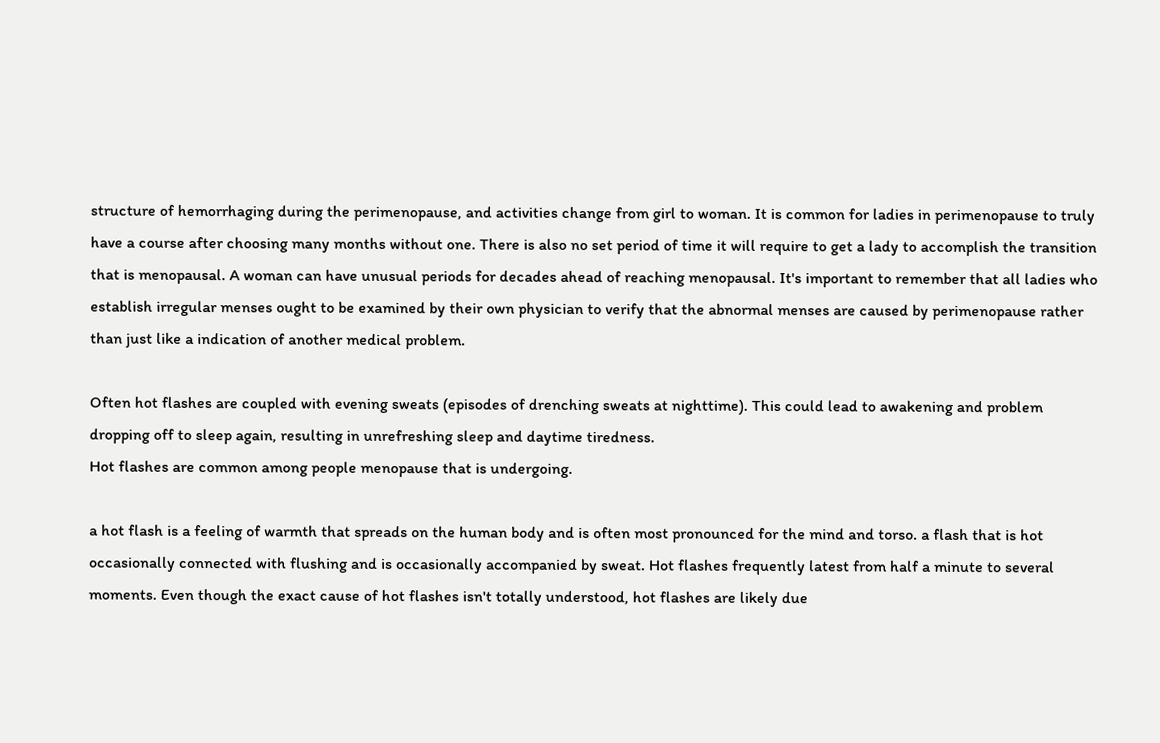structure of hemorrhaging during the perimenopause, and activities change from girl to woman. It is common for ladies in perimenopause to truly have a course after choosing many months without one. There is also no set period of time it will require to get a lady to accomplish the transition that is menopausal. A woman can have unusual periods for decades ahead of reaching menopausal. It's important to remember that all ladies who establish irregular menses ought to be examined by their own physician to verify that the abnormal menses are caused by perimenopause rather than just like a indication of another medical problem.

Often hot flashes are coupled with evening sweats (episodes of drenching sweats at nighttime). This could lead to awakening and problem dropping off to sleep again, resulting in unrefreshing sleep and daytime tiredness.
Hot flashes are common among people menopause that is undergoing.

a hot flash is a feeling of warmth that spreads on the human body and is often most pronounced for the mind and torso. a flash that is hot occasionally connected with flushing and is occasionally accompanied by sweat. Hot flashes frequently latest from half a minute to several moments. Even though the exact cause of hot flashes isn't totally understood, hot flashes are likely due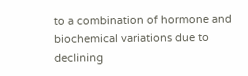to a combination of hormone and biochemical variations due to declining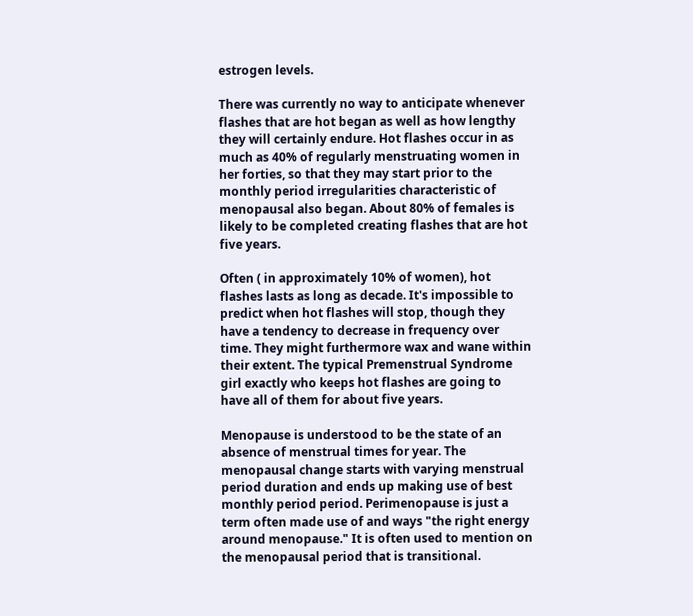estrogen levels.

There was currently no way to anticipate whenever flashes that are hot began as well as how lengthy they will certainly endure. Hot flashes occur in as much as 40% of regularly menstruating women in her forties, so that they may start prior to the monthly period irregularities characteristic of menopausal also began. About 80% of females is likely to be completed creating flashes that are hot five years.

Often ( in approximately 10% of women), hot flashes lasts as long as decade. It's impossible to predict when hot flashes will stop, though they have a tendency to decrease in frequency over time. They might furthermore wax and wane within their extent. The typical Premenstrual Syndrome girl exactly who keeps hot flashes are going to have all of them for about five years.

Menopause is understood to be the state of an absence of menstrual times for year. The menopausal change starts with varying menstrual period duration and ends up making use of best monthly period period. Perimenopause is just a term often made use of and ways "the right energy around menopause." It is often used to mention on the menopausal period that is transitional.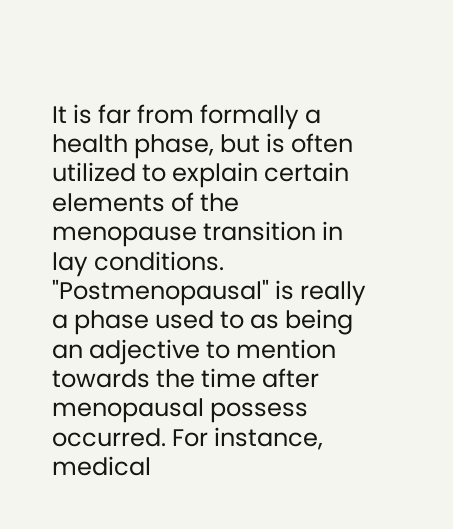It is far from formally a health phase, but is often utilized to explain certain elements of the menopause transition in lay conditions. "Postmenopausal" is really a phase used to as being an adjective to mention towards the time after menopausal possess occurred. For instance, medical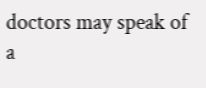doctors may speak of a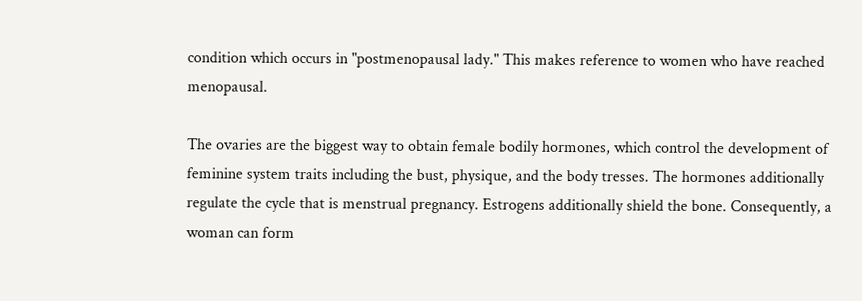condition which occurs in "postmenopausal lady." This makes reference to women who have reached menopausal.

The ovaries are the biggest way to obtain female bodily hormones, which control the development of feminine system traits including the bust, physique, and the body tresses. The hormones additionally regulate the cycle that is menstrual pregnancy. Estrogens additionally shield the bone. Consequently, a woman can form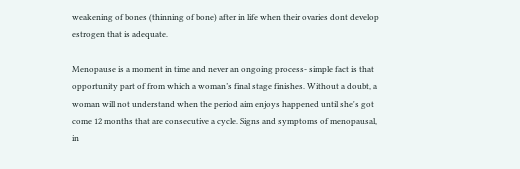weakening of bones (thinning of bone) after in life when their ovaries dont develop estrogen that is adequate.

Menopause is a moment in time and never an ongoing process- simple fact is that opportunity part of from which a woman’s final stage finishes. Without a doubt, a woman will not understand when the period aim enjoys happened until she's got come 12 months that are consecutive a cycle. Signs and symptoms of menopausal, in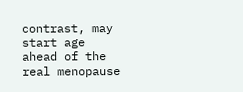contrast, may start age ahead of the real menopause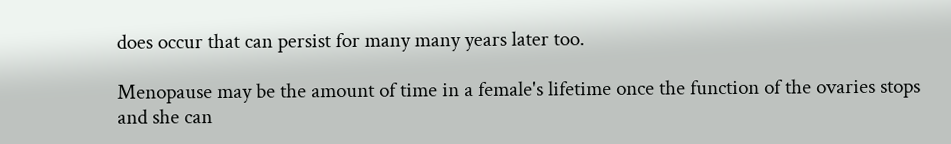does occur that can persist for many many years later too.

Menopause may be the amount of time in a female's lifetime once the function of the ovaries stops and she can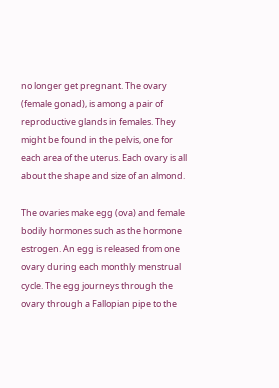no longer get pregnant. The ovary (female gonad), is among a pair of reproductive glands in females. They might be found in the pelvis, one for each area of the uterus. Each ovary is all about the shape and size of an almond.

The ovaries make egg (ova) and female bodily hormones such as the hormone estrogen. An egg is released from one ovary during each monthly menstrual cycle. The egg journeys through the ovary through a Fallopian pipe to the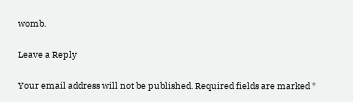womb.

Leave a Reply

Your email address will not be published. Required fields are marked *